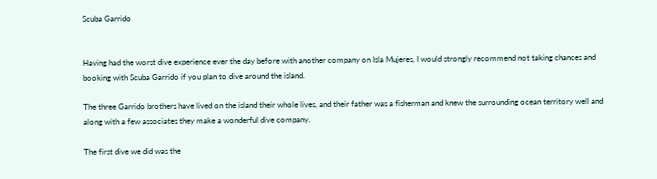Scuba Garrido


Having had the worst dive experience ever the day before with another company on Isla Mujeres, I would strongly recommend not taking chances and booking with Scuba Garrido if you plan to dive around the island.

The three Garrido brothers have lived on the island their whole lives, and their father was a fisherman and knew the surrounding ocean territory well and along with a few associates they make a wonderful dive company.

The first dive we did was the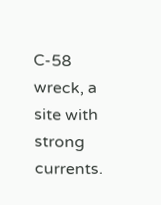C-58 wreck, a site with strong currents.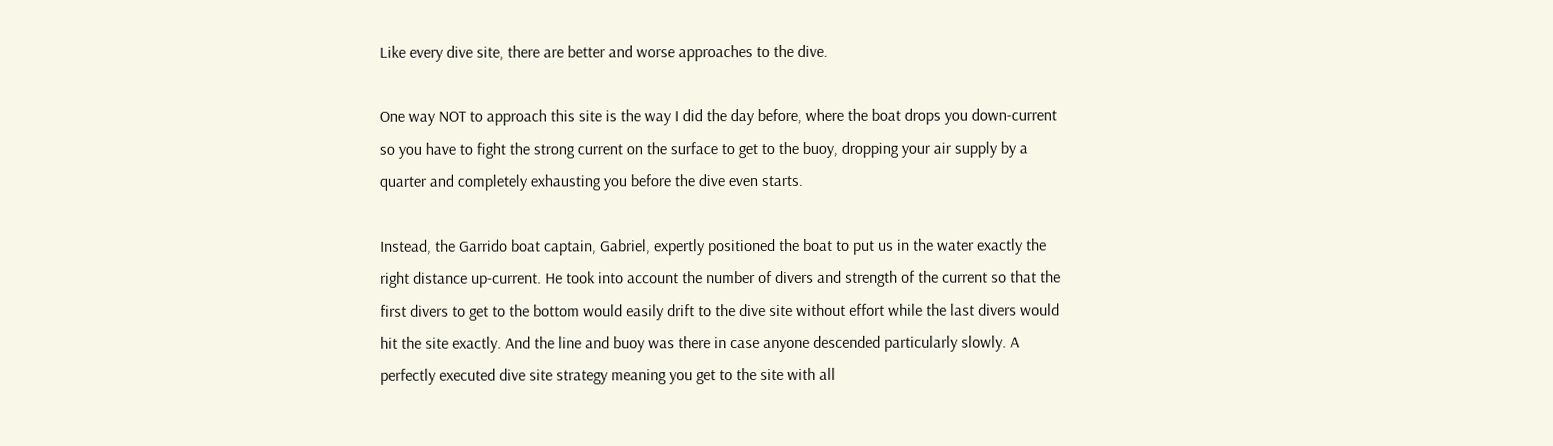Like every dive site, there are better and worse approaches to the dive.

One way NOT to approach this site is the way I did the day before, where the boat drops you down-current so you have to fight the strong current on the surface to get to the buoy, dropping your air supply by a quarter and completely exhausting you before the dive even starts.

Instead, the Garrido boat captain, Gabriel, expertly positioned the boat to put us in the water exactly the right distance up-current. He took into account the number of divers and strength of the current so that the first divers to get to the bottom would easily drift to the dive site without effort while the last divers would hit the site exactly. And the line and buoy was there in case anyone descended particularly slowly. A perfectly executed dive site strategy meaning you get to the site with all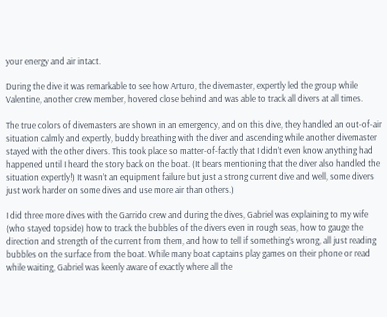your energy and air intact.

During the dive it was remarkable to see how Arturo, the divemaster, expertly led the group while Valentine, another crew member, hovered close behind and was able to track all divers at all times.

The true colors of divemasters are shown in an emergency, and on this dive, they handled an out-of-air situation calmly and expertly, buddy breathing with the diver and ascending while another divemaster stayed with the other divers. This took place so matter-of-factly that I didn’t even know anything had happened until I heard the story back on the boat. (It bears mentioning that the diver also handled the situation expertly!) It wasn’t an equipment failure but just a strong current dive and well, some divers just work harder on some dives and use more air than others.)

I did three more dives with the Garrido crew and during the dives, Gabriel was explaining to my wife (who stayed topside) how to track the bubbles of the divers even in rough seas, how to gauge the direction and strength of the current from them, and how to tell if something’s wrong, all just reading bubbles on the surface from the boat. While many boat captains play games on their phone or read while waiting, Gabriel was keenly aware of exactly where all the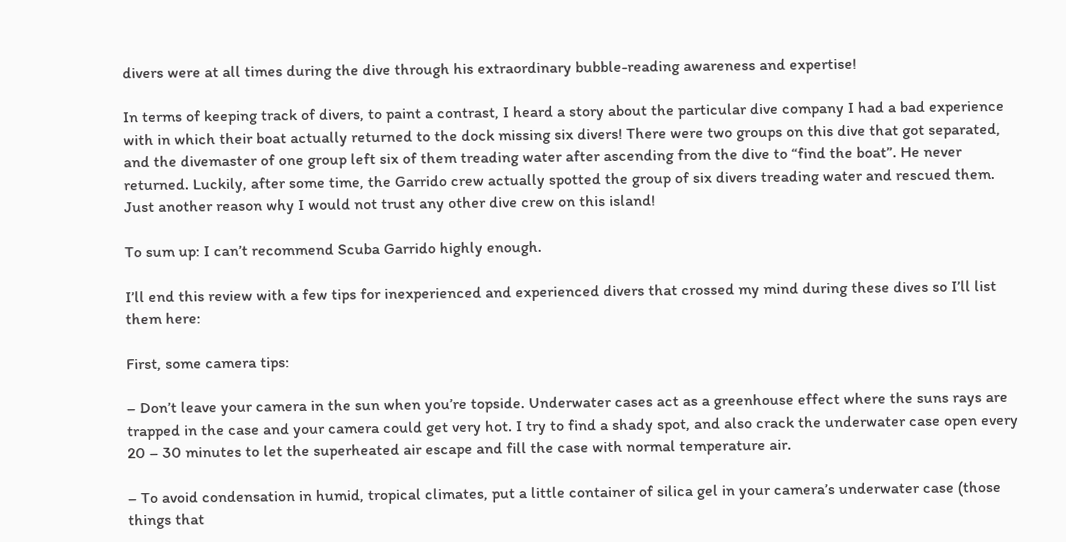divers were at all times during the dive through his extraordinary bubble-reading awareness and expertise!

In terms of keeping track of divers, to paint a contrast, I heard a story about the particular dive company I had a bad experience with in which their boat actually returned to the dock missing six divers! There were two groups on this dive that got separated, and the divemaster of one group left six of them treading water after ascending from the dive to “find the boat”. He never returned. Luckily, after some time, the Garrido crew actually spotted the group of six divers treading water and rescued them. Just another reason why I would not trust any other dive crew on this island!

To sum up: I can’t recommend Scuba Garrido highly enough.

I’ll end this review with a few tips for inexperienced and experienced divers that crossed my mind during these dives so I’ll list them here:

First, some camera tips:

– Don’t leave your camera in the sun when you’re topside. Underwater cases act as a greenhouse effect where the suns rays are trapped in the case and your camera could get very hot. I try to find a shady spot, and also crack the underwater case open every 20 – 30 minutes to let the superheated air escape and fill the case with normal temperature air.

– To avoid condensation in humid, tropical climates, put a little container of silica gel in your camera’s underwater case (those things that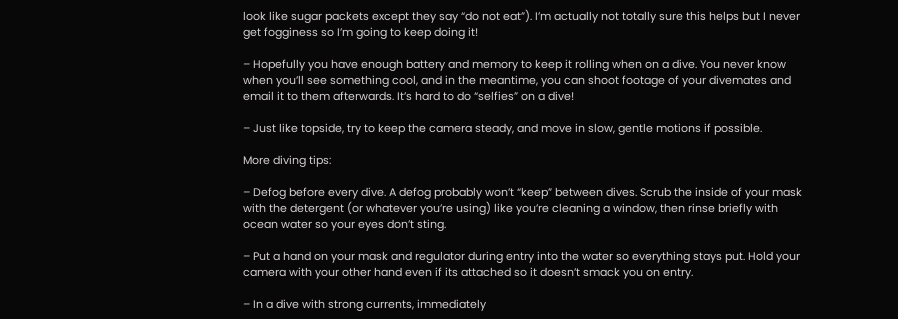look like sugar packets except they say “do not eat”). I’m actually not totally sure this helps but I never get fogginess so I’m going to keep doing it!

– Hopefully you have enough battery and memory to keep it rolling when on a dive. You never know when you’ll see something cool, and in the meantime, you can shoot footage of your divemates and email it to them afterwards. It’s hard to do “selfies” on a dive!

– Just like topside, try to keep the camera steady, and move in slow, gentle motions if possible.

More diving tips:

– Defog before every dive. A defog probably won’t “keep” between dives. Scrub the inside of your mask with the detergent (or whatever you’re using) like you’re cleaning a window, then rinse briefly with ocean water so your eyes don’t sting.

– Put a hand on your mask and regulator during entry into the water so everything stays put. Hold your camera with your other hand even if its attached so it doesn’t smack you on entry.

– In a dive with strong currents, immediately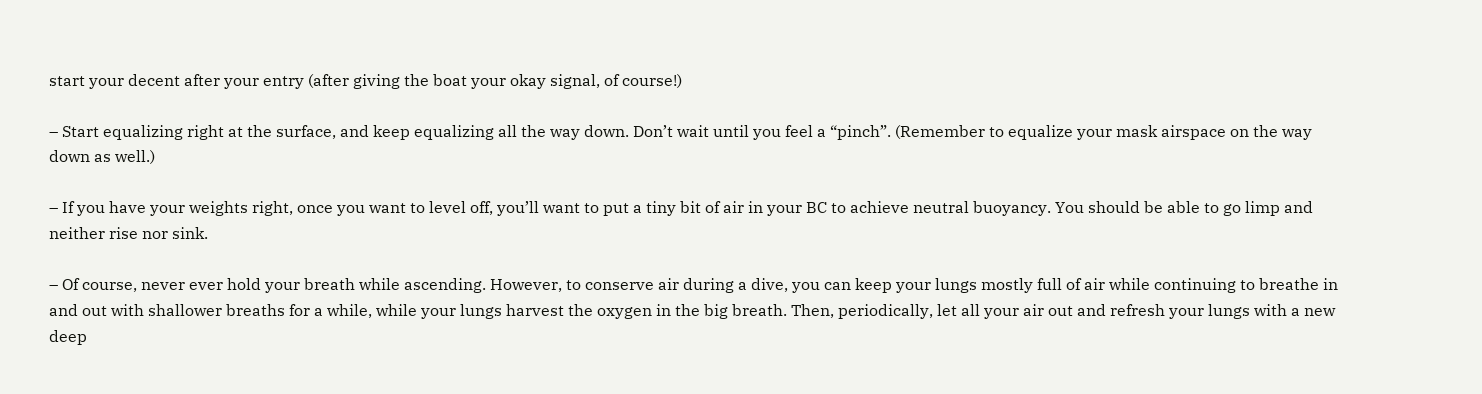start your decent after your entry (after giving the boat your okay signal, of course!)

– Start equalizing right at the surface, and keep equalizing all the way down. Don’t wait until you feel a “pinch”. (Remember to equalize your mask airspace on the way down as well.)

– If you have your weights right, once you want to level off, you’ll want to put a tiny bit of air in your BC to achieve neutral buoyancy. You should be able to go limp and neither rise nor sink.

– Of course, never ever hold your breath while ascending. However, to conserve air during a dive, you can keep your lungs mostly full of air while continuing to breathe in and out with shallower breaths for a while, while your lungs harvest the oxygen in the big breath. Then, periodically, let all your air out and refresh your lungs with a new deep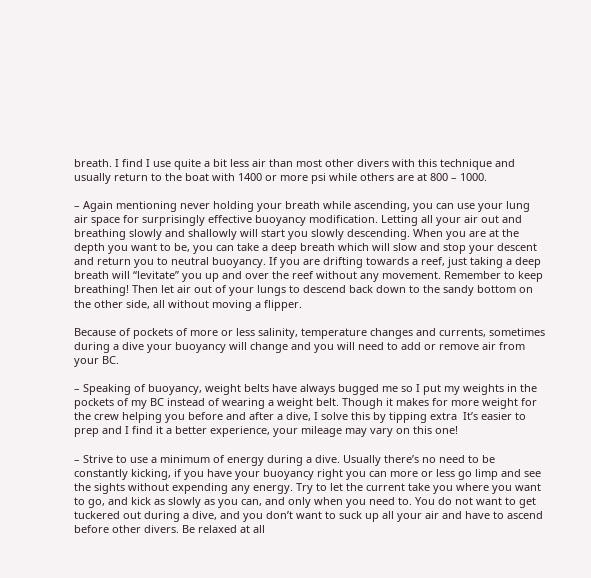breath. I find I use quite a bit less air than most other divers with this technique and usually return to the boat with 1400 or more psi while others are at 800 – 1000.

– Again mentioning never holding your breath while ascending, you can use your lung air space for surprisingly effective buoyancy modification. Letting all your air out and breathing slowly and shallowly will start you slowly descending. When you are at the depth you want to be, you can take a deep breath which will slow and stop your descent and return you to neutral buoyancy. If you are drifting towards a reef, just taking a deep breath will “levitate” you up and over the reef without any movement. Remember to keep breathing! Then let air out of your lungs to descend back down to the sandy bottom on the other side, all without moving a flipper.

Because of pockets of more or less salinity, temperature changes and currents, sometimes during a dive your buoyancy will change and you will need to add or remove air from your BC.

– Speaking of buoyancy, weight belts have always bugged me so I put my weights in the pockets of my BC instead of wearing a weight belt. Though it makes for more weight for the crew helping you before and after a dive, I solve this by tipping extra  It’s easier to prep and I find it a better experience, your mileage may vary on this one!

– Strive to use a minimum of energy during a dive. Usually there’s no need to be constantly kicking, if you have your buoyancy right you can more or less go limp and see the sights without expending any energy. Try to let the current take you where you want to go, and kick as slowly as you can, and only when you need to. You do not want to get tuckered out during a dive, and you don’t want to suck up all your air and have to ascend before other divers. Be relaxed at all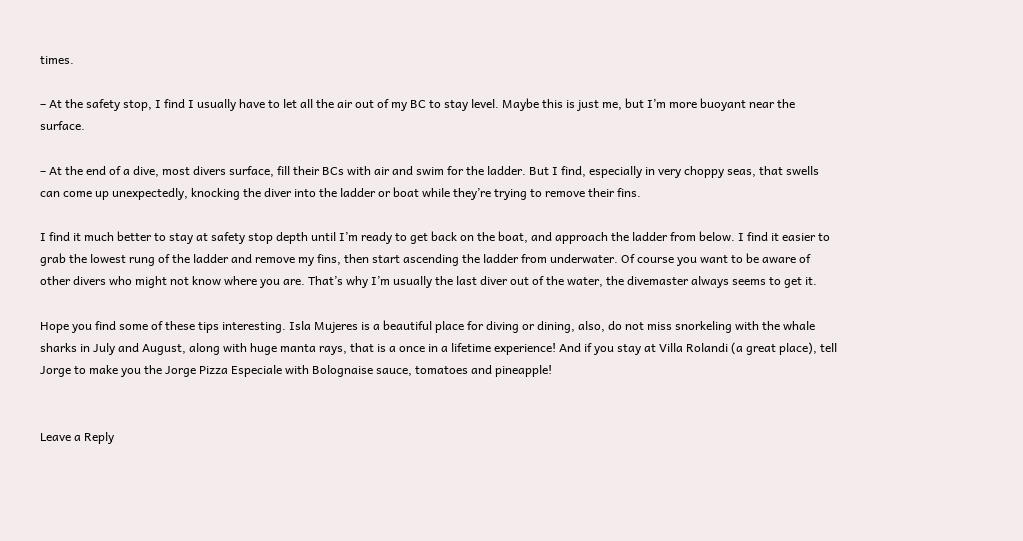times.

– At the safety stop, I find I usually have to let all the air out of my BC to stay level. Maybe this is just me, but I’m more buoyant near the surface.

– At the end of a dive, most divers surface, fill their BCs with air and swim for the ladder. But I find, especially in very choppy seas, that swells can come up unexpectedly, knocking the diver into the ladder or boat while they’re trying to remove their fins.

I find it much better to stay at safety stop depth until I’m ready to get back on the boat, and approach the ladder from below. I find it easier to grab the lowest rung of the ladder and remove my fins, then start ascending the ladder from underwater. Of course you want to be aware of other divers who might not know where you are. That’s why I’m usually the last diver out of the water, the divemaster always seems to get it.

Hope you find some of these tips interesting. Isla Mujeres is a beautiful place for diving or dining, also, do not miss snorkeling with the whale sharks in July and August, along with huge manta rays, that is a once in a lifetime experience! And if you stay at Villa Rolandi (a great place), tell Jorge to make you the Jorge Pizza Especiale with Bolognaise sauce, tomatoes and pineapple!


Leave a Reply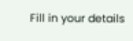Fill in your details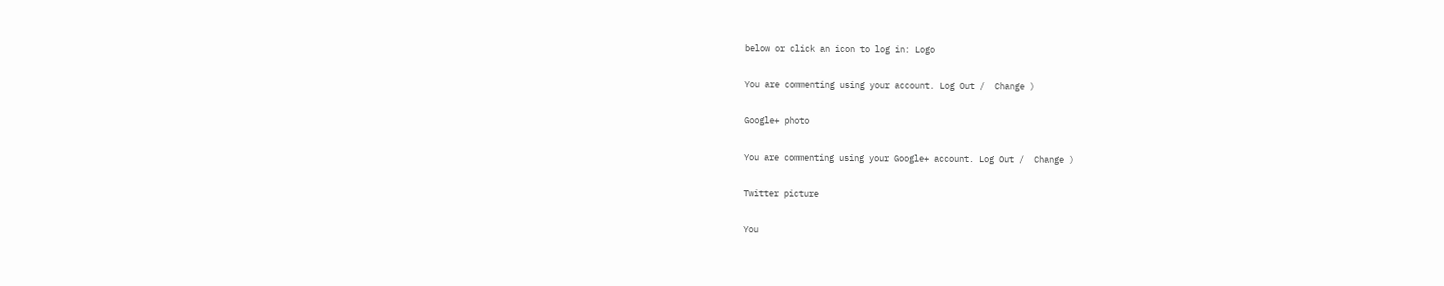below or click an icon to log in: Logo

You are commenting using your account. Log Out /  Change )

Google+ photo

You are commenting using your Google+ account. Log Out /  Change )

Twitter picture

You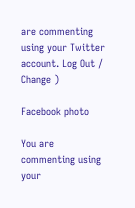are commenting using your Twitter account. Log Out /  Change )

Facebook photo

You are commenting using your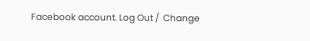Facebook account. Log Out /  Change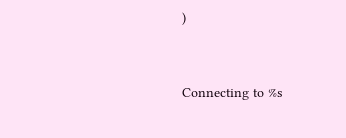)


Connecting to %s